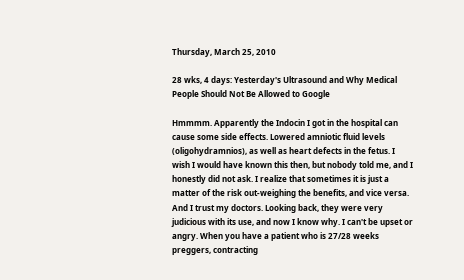Thursday, March 25, 2010

28 wks, 4 days: Yesterday's Ultrasound and Why Medical People Should Not Be Allowed to Google

Hmmmm. Apparently the Indocin I got in the hospital can cause some side effects. Lowered amniotic fluid levels (oligohydramnios), as well as heart defects in the fetus. I wish I would have known this then, but nobody told me, and I honestly did not ask. I realize that sometimes it is just a matter of the risk out-weighing the benefits, and vice versa. And I trust my doctors. Looking back, they were very judicious with its use, and now I know why. I can't be upset or angry. When you have a patient who is 27/28 weeks preggers, contracting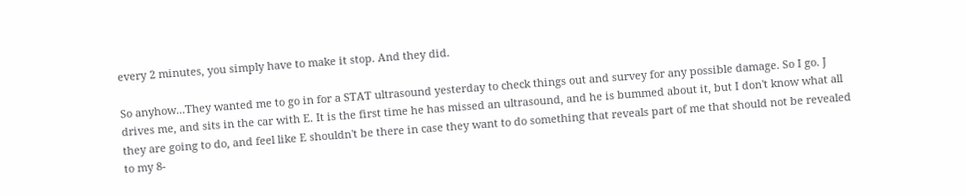every 2 minutes, you simply have to make it stop. And they did.

So anyhow...They wanted me to go in for a STAT ultrasound yesterday to check things out and survey for any possible damage. So I go. J drives me, and sits in the car with E. It is the first time he has missed an ultrasound, and he is bummed about it, but I don't know what all they are going to do, and feel like E shouldn't be there in case they want to do something that reveals part of me that should not be revealed to my 8-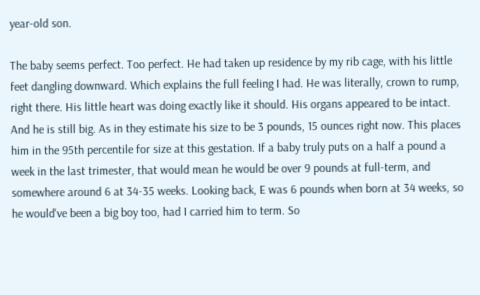year-old son.

The baby seems perfect. Too perfect. He had taken up residence by my rib cage, with his little feet dangling downward. Which explains the full feeling I had. He was literally, crown to rump, right there. His little heart was doing exactly like it should. His organs appeared to be intact. And he is still big. As in they estimate his size to be 3 pounds, 15 ounces right now. This places him in the 95th percentile for size at this gestation. If a baby truly puts on a half a pound a week in the last trimester, that would mean he would be over 9 pounds at full-term, and somewhere around 6 at 34-35 weeks. Looking back, E was 6 pounds when born at 34 weeks, so he would've been a big boy too, had I carried him to term. So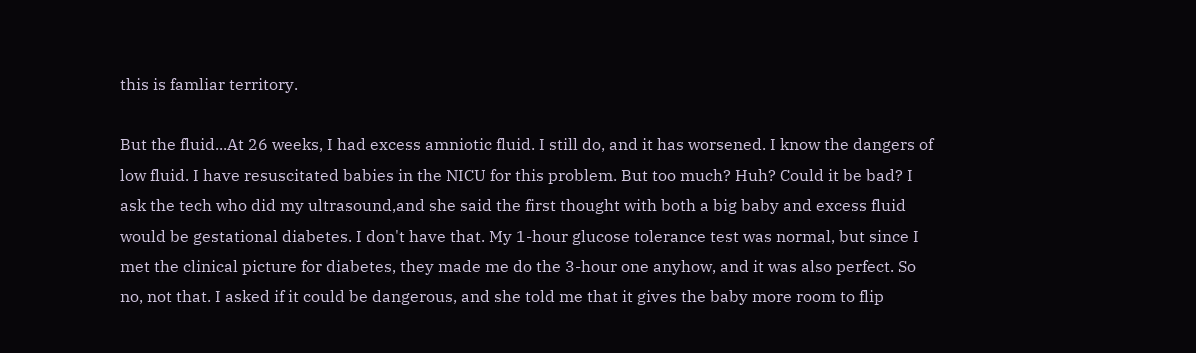this is famliar territory.

But the fluid...At 26 weeks, I had excess amniotic fluid. I still do, and it has worsened. I know the dangers of low fluid. I have resuscitated babies in the NICU for this problem. But too much? Huh? Could it be bad? I ask the tech who did my ultrasound,and she said the first thought with both a big baby and excess fluid would be gestational diabetes. I don't have that. My 1-hour glucose tolerance test was normal, but since I met the clinical picture for diabetes, they made me do the 3-hour one anyhow, and it was also perfect. So no, not that. I asked if it could be dangerous, and she told me that it gives the baby more room to flip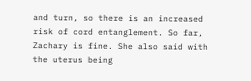and turn, so there is an increased risk of cord entanglement. So far, Zachary is fine. She also said with the uterus being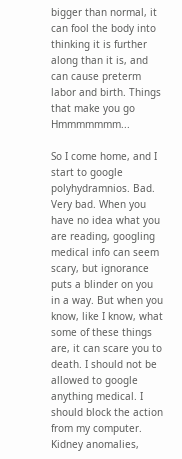bigger than normal, it can fool the body into thinking it is further along than it is, and can cause preterm labor and birth. Things that make you go Hmmmmmmm...

So I come home, and I start to google polyhydramnios. Bad. Very bad. When you have no idea what you are reading, googling medical info can seem scary, but ignorance puts a blinder on you in a way. But when you know, like I know, what some of these things are, it can scare you to death. I should not be allowed to google anything medical. I should block the action from my computer. Kidney anomalies,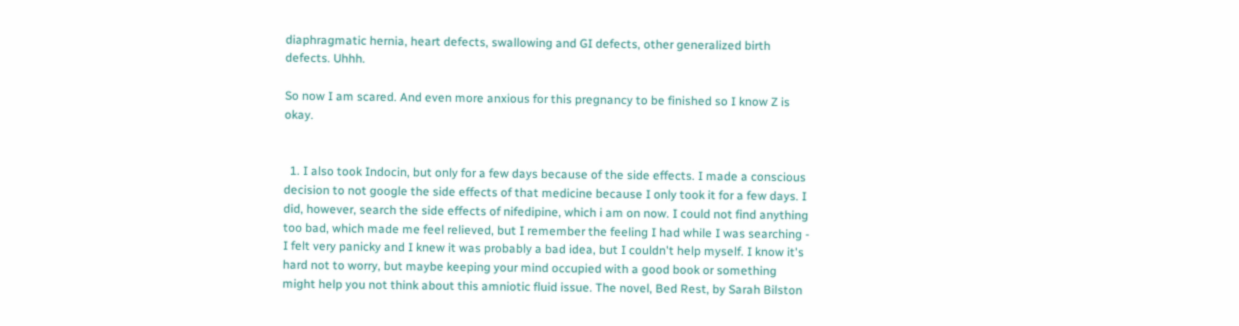diaphragmatic hernia, heart defects, swallowing and GI defects, other generalized birth defects. Uhhh.

So now I am scared. And even more anxious for this pregnancy to be finished so I know Z is okay.


  1. I also took Indocin, but only for a few days because of the side effects. I made a conscious decision to not google the side effects of that medicine because I only took it for a few days. I did, however, search the side effects of nifedipine, which i am on now. I could not find anything too bad, which made me feel relieved, but I remember the feeling I had while I was searching - I felt very panicky and I knew it was probably a bad idea, but I couldn't help myself. I know it's hard not to worry, but maybe keeping your mind occupied with a good book or something might help you not think about this amniotic fluid issue. The novel, Bed Rest, by Sarah Bilston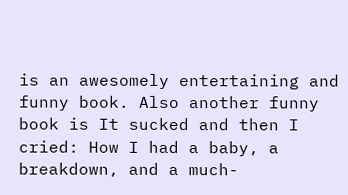is an awesomely entertaining and funny book. Also another funny book is It sucked and then I cried: How I had a baby, a breakdown, and a much-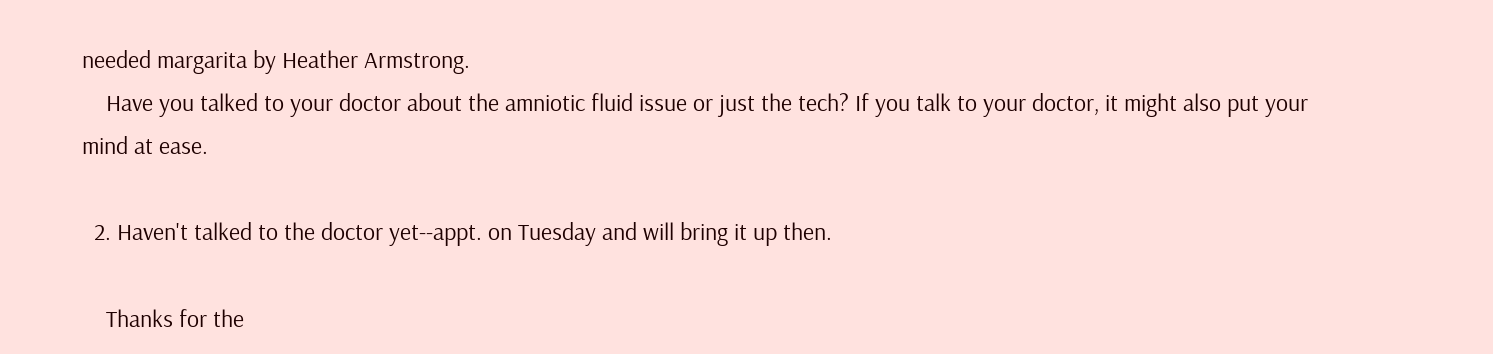needed margarita by Heather Armstrong.
    Have you talked to your doctor about the amniotic fluid issue or just the tech? If you talk to your doctor, it might also put your mind at ease.

  2. Haven't talked to the doctor yet--appt. on Tuesday and will bring it up then.

    Thanks for the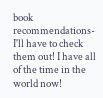book recommendations-I'll have to check them out! I have all of the time in the world now!